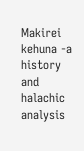Makirei kehuna -a history and halachic analysis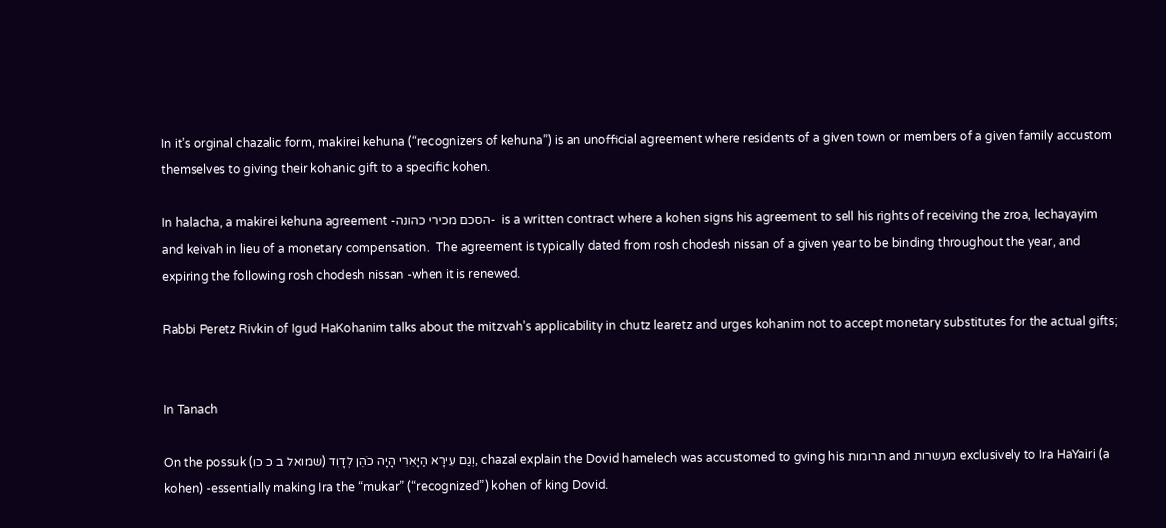In it’s orginal chazalic form, makirei kehuna (“recognizers of kehuna”) is an unofficial agreement where residents of a given town or members of a given family accustom themselves to giving their kohanic gift to a specific kohen.

In halacha, a makirei kehuna agreement -הסכם מכירי כהונה-  is a written contract where a kohen signs his agreement to sell his rights of receiving the zroa, lechayayim and keivah in lieu of a monetary compensation.  The agreement is typically dated from rosh chodesh nissan of a given year to be binding throughout the year, and expiring the following rosh chodesh nissan -when it is renewed.

Rabbi Peretz Rivkin of Igud HaKohanim talks about the mitzvah’s applicability in chutz learetz and urges kohanim not to accept monetary substitutes for the actual gifts;


In Tanach

On the possuk (וְגַם עִירָא הַיָּאִרִי הָיָה כֹהֵן לְדָוִד (שמואל ב כ כו, chazal explain the Dovid hamelech was accustomed to gving his תרומות and מעשרות exclusively to Ira HaYairi (a kohen) -essentially making Ira the “mukar” (“recognized”) kohen of king Dovid.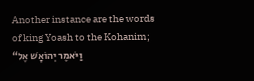Another instance are the words of king Yoash to the Kohanim;  “וַיֹּאמֶר יְהוֹאָשׁ אֶל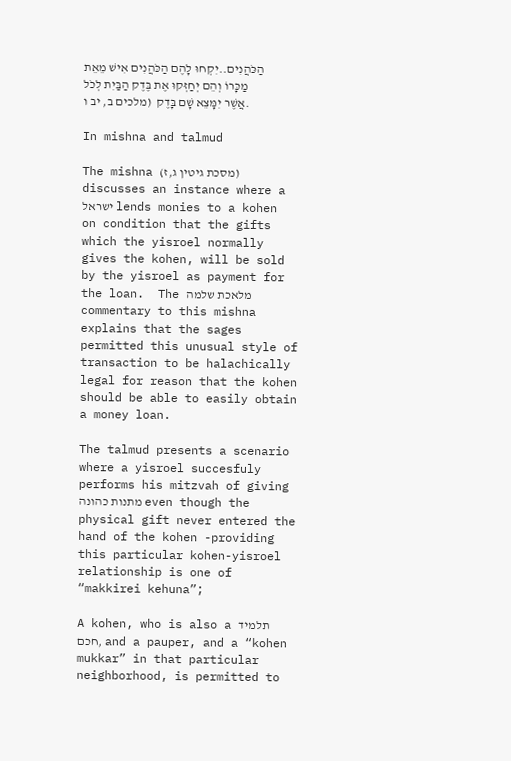הַכֹּהֲנִים..יִקְחוּ לָהֶם הַכֹּהֲנִים אִישׁ מֵאֵת מַכָּרוֹ וְהֵם יְחַזְּקוּ אֶת בֶּדֶק הַבַּיִת לְכֹל .אֲשֶׁר יִמָּצֵא שָׁם בָּדֶק  (מלכים ב, יב ו

In mishna and talmud

The mishna (מסכת גיטין ג,ז) discusses an instance where a ישראל lends monies to a kohen on condition that the gifts which the yisroel normally gives the kohen, will be sold by the yisroel as payment for the loan.  The מלאכת שלמה commentary to this mishna explains that the sages permitted this unusual style of transaction to be halachically legal for reason that the kohen should be able to easily obtain a money loan.

The talmud presents a scenario where a yisroel succesfuly performs his mitzvah of giving מתנות כהונה even though the physical gift never entered the hand of the kohen -providing this particular kohen-yisroel relationship is one of “makkirei kehuna”;

A kohen, who is also a תלמיד חכם, and a pauper, and a “kohen mukkar” in that particular neighborhood, is permitted to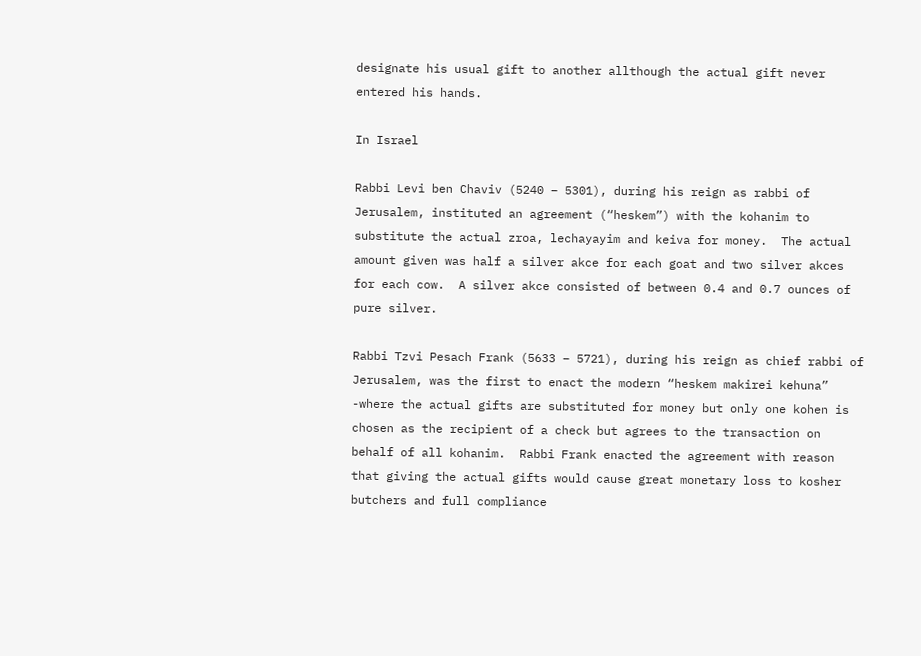designate his usual gift to another allthough the actual gift never entered his hands.

In Israel

Rabbi Levi ben Chaviv (5240 – 5301), during his reign as rabbi of Jerusalem, instituted an agreement (“heskem”) with the kohanim to substitute the actual zroa, lechayayim and keiva for money.  The actual amount given was half a silver akce for each goat and two silver akces for each cow.  A silver akce consisted of between 0.4 and 0.7 ounces of pure silver.

Rabbi Tzvi Pesach Frank (5633 – 5721), during his reign as chief rabbi of Jerusalem, was the first to enact the modern “heskem makirei kehuna” -where the actual gifts are substituted for money but only one kohen is chosen as the recipient of a check but agrees to the transaction on behalf of all kohanim.  Rabbi Frank enacted the agreement with reason that giving the actual gifts would cause great monetary loss to kosher butchers and full compliance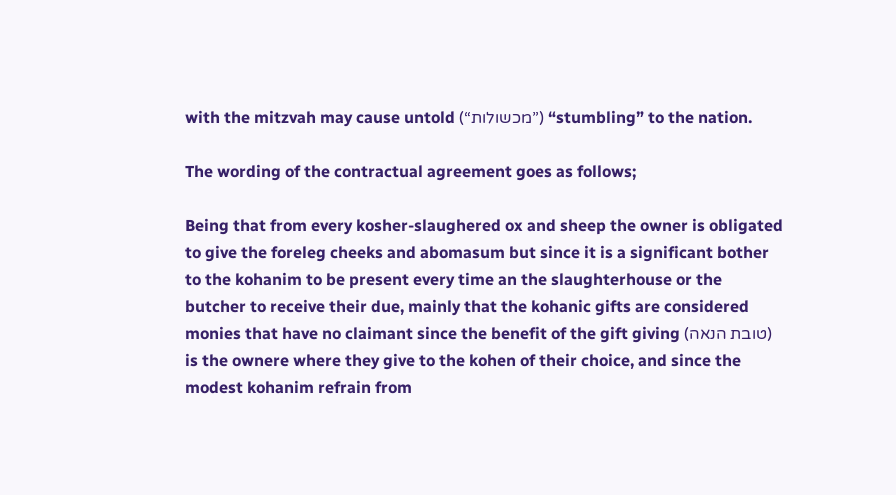with the mitzvah may cause untold (“מכשולות”) “stumbling” to the nation.

The wording of the contractual agreement goes as follows;

Being that from every kosher-slaughered ox and sheep the owner is obligated to give the foreleg cheeks and abomasum but since it is a significant bother to the kohanim to be present every time an the slaughterhouse or the butcher to receive their due, mainly that the kohanic gifts are considered monies that have no claimant since the benefit of the gift giving (טובת הנאה)  is the ownere where they give to the kohen of their choice, and since the modest kohanim refrain from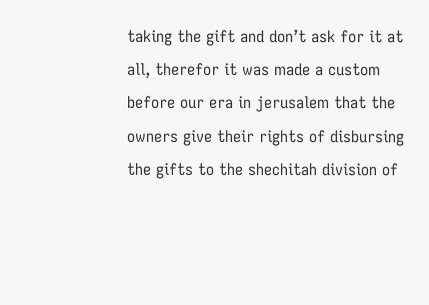taking the gift and don’t ask for it at all, therefor it was made a custom before our era in jerusalem that the owners give their rights of disbursing the gifts to the shechitah division of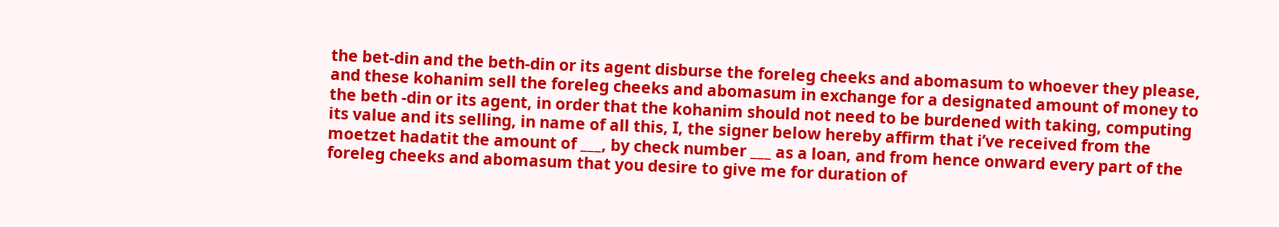the bet-din and the beth-din or its agent disburse the foreleg cheeks and abomasum to whoever they please, and these kohanim sell the foreleg cheeks and abomasum in exchange for a designated amount of money to the beth -din or its agent, in order that the kohanim should not need to be burdened with taking, computing its value and its selling, in name of all this, I, the signer below hereby affirm that i’ve received from the moetzet hadatit the amount of ___, by check number ___ as a loan, and from hence onward every part of the foreleg cheeks and abomasum that you desire to give me for duration of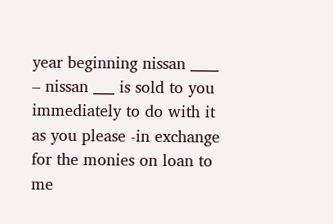year beginning nissan ____ – nissan ___ is sold to you immediately to do with it as you please -in exchange for the monies on loan to me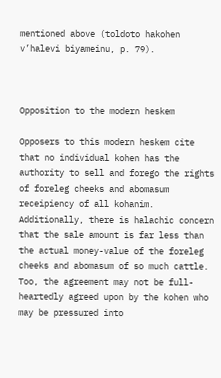mentioned above (toldoto hakohen v’halevi biyameinu, p. 79).



Opposition to the modern heskem

Opposers to this modern heskem cite that no individual kohen has the authority to sell and forego the rights of foreleg cheeks and abomasum receipiency of all kohanim.  Additionally, there is halachic concern that the sale amount is far less than the actual money-value of the foreleg cheeks and abomasum of so much cattle.  Too, the agreement may not be full-heartedly agreed upon by the kohen who may be pressured into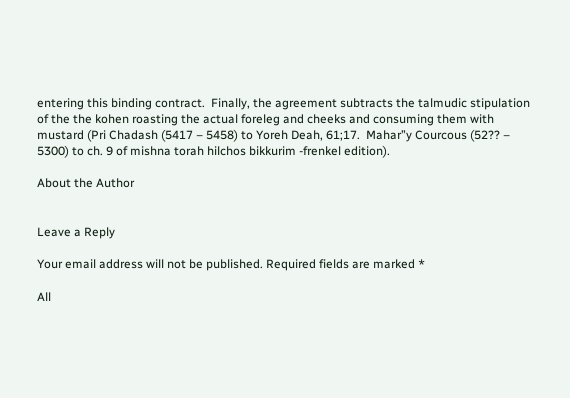entering this binding contract.  Finally, the agreement subtracts the talmudic stipulation of the the kohen roasting the actual foreleg and cheeks and consuming them with mustard (Pri Chadash (5417 – 5458) to Yoreh Deah, 61;17.  Mahar”y Courcous (52?? – 5300) to ch. 9 of mishna torah hilchos bikkurim -frenkel edition).

About the Author


Leave a Reply

Your email address will not be published. Required fields are marked *

All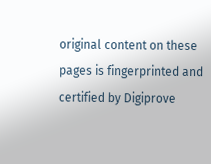original content on these pages is fingerprinted and certified by Digiprove